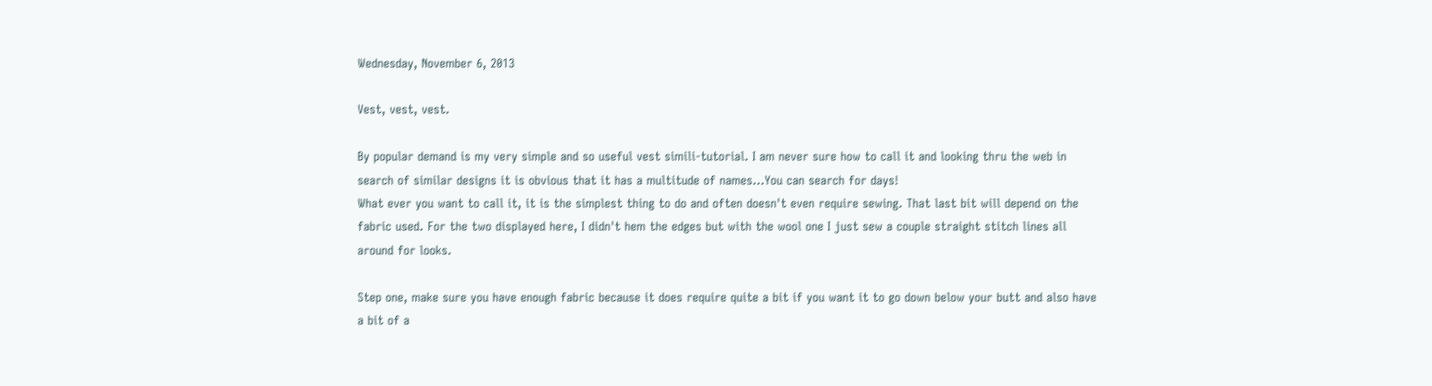Wednesday, November 6, 2013

Vest, vest, vest.

By popular demand is my very simple and so useful vest simili-tutorial. I am never sure how to call it and looking thru the web in search of similar designs it is obvious that it has a multitude of names...You can search for days!
What ever you want to call it, it is the simplest thing to do and often doesn't even require sewing. That last bit will depend on the fabric used. For the two displayed here, I didn't hem the edges but with the wool one I just sew a couple straight stitch lines all around for looks.

Step one, make sure you have enough fabric because it does require quite a bit if you want it to go down below your butt and also have a bit of a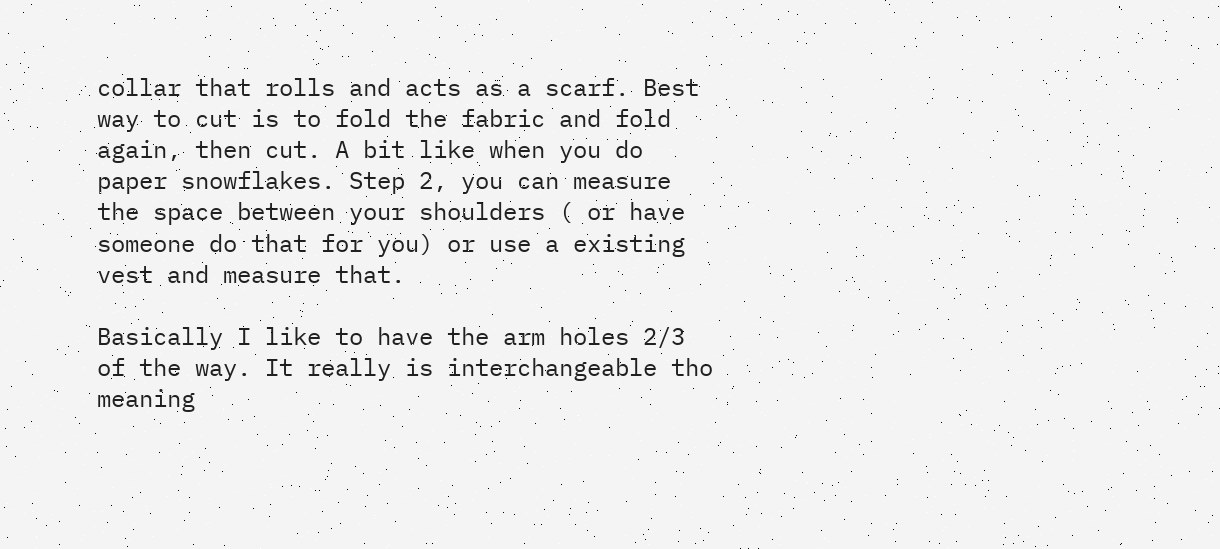collar that rolls and acts as a scarf. Best way to cut is to fold the fabric and fold again, then cut. A bit like when you do paper snowflakes. Step 2, you can measure the space between your shoulders ( or have someone do that for you) or use a existing vest and measure that.

Basically I like to have the arm holes 2/3 of the way. It really is interchangeable tho meaning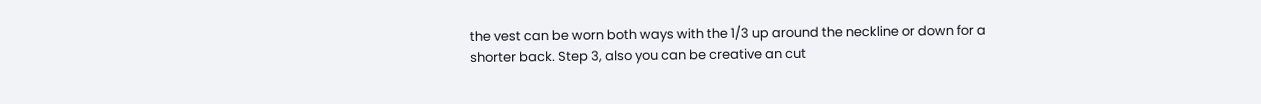the vest can be worn both ways with the 1/3 up around the neckline or down for a shorter back. Step 3, also you can be creative an cut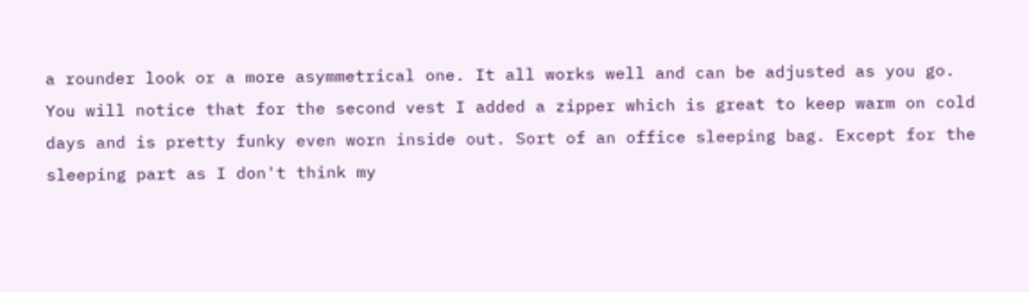a rounder look or a more asymmetrical one. It all works well and can be adjusted as you go.
You will notice that for the second vest I added a zipper which is great to keep warm on cold days and is pretty funky even worn inside out. Sort of an office sleeping bag. Except for the sleeping part as I don't think my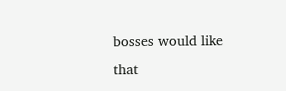bosses would like that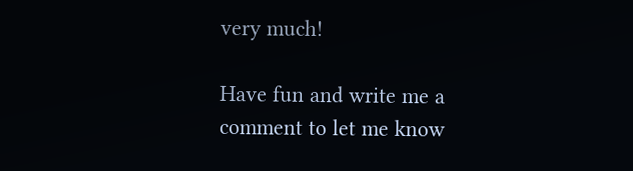very much!

Have fun and write me a comment to let me know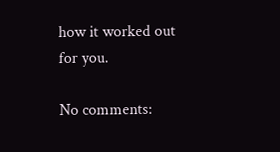how it worked out for you.

No comments: